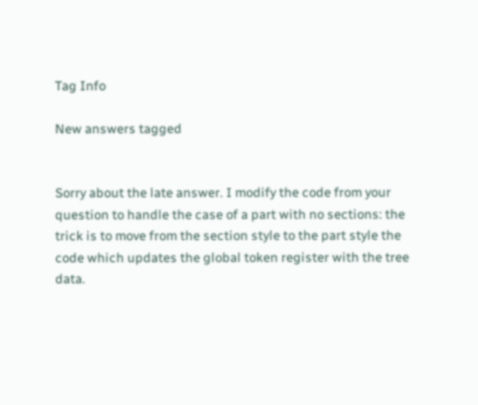Tag Info

New answers tagged


Sorry about the late answer. I modify the code from your question to handle the case of a part with no sections: the trick is to move from the section style to the part style the code which updates the global token register with the tree data.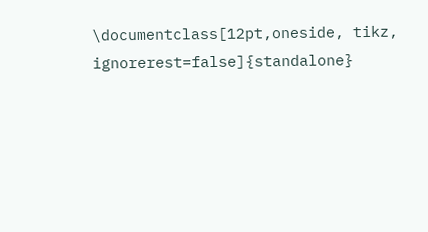\documentclass[12pt,oneside, tikz, ignorerest=false]{standalone}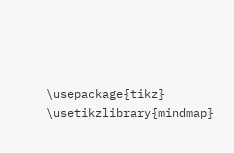\usepackage{tikz} \usetikzlibrary{mindmap}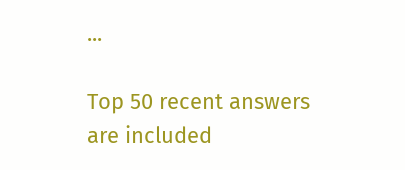...

Top 50 recent answers are included